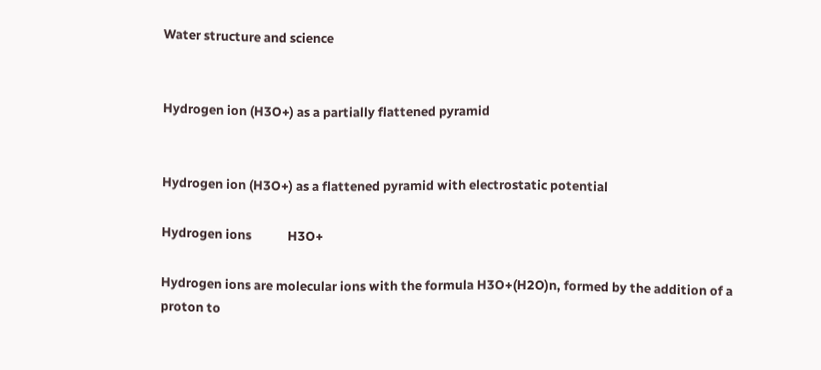Water structure and science


Hydrogen ion (H3O+) as a partially flattened pyramid


Hydrogen ion (H3O+) as a flattened pyramid with electrostatic potential

Hydrogen ions            H3O+

Hydrogen ions are molecular ions with the formula H3O+(H2O)n, formed by the addition of a proton to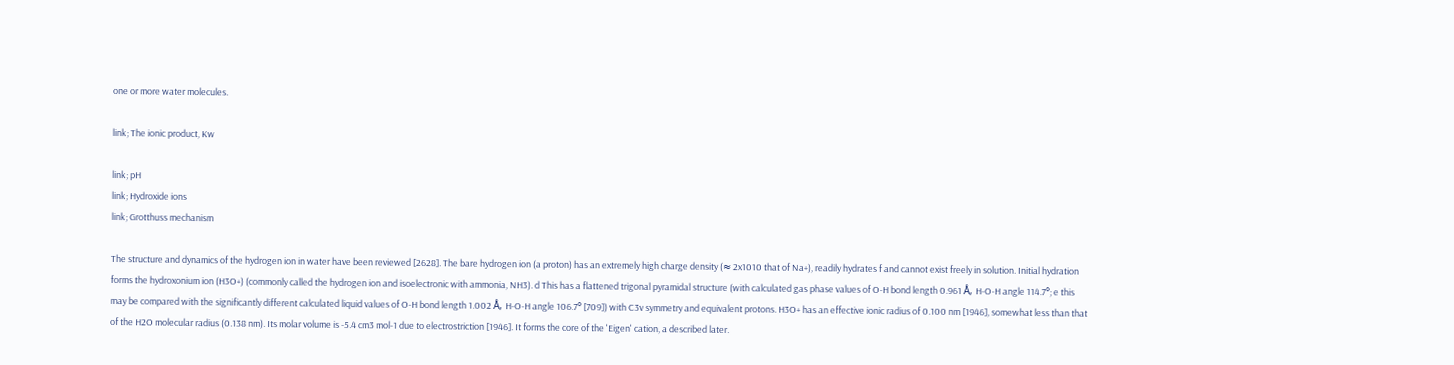one or more water molecules.

link; The ionic product, Kw

link; pH
link; Hydroxide ions
link; Grotthuss mechanism

The structure and dynamics of the hydrogen ion in water have been reviewed [2628]. The bare hydrogen ion (a proton) has an extremely high charge density (≈ 2x1010 that of Na+), readily hydrates f and cannot exist freely in solution. Initial hydration forms the hydroxonium ion (H3O+) (commonly called the hydrogen ion and isoelectronic with ammonia, NH3). d This has a flattened trigonal pyramidal structure (with calculated gas phase values of O-H bond length 0.961 Å, H-O-H angle 114.7°; e this may be compared with the significantly different calculated liquid values of O-H bond length 1.002 Å, H-O-H angle 106.7° [709]) with C3v symmetry and equivalent protons. H3O+ has an effective ionic radius of 0.100 nm [1946], somewhat less than that of the H2O molecular radius (0.138 nm). Its molar volume is -5.4 cm3 mol-1 due to electrostriction [1946]. It forms the core of the 'Eigen' cation, a described later.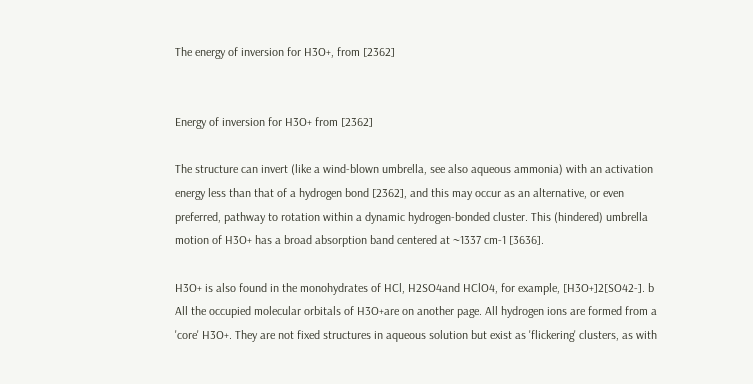The energy of inversion for H3O+, from [2362]


Energy of inversion for H3O+ from [2362]

The structure can invert (like a wind-blown umbrella, see also aqueous ammonia) with an activation energy less than that of a hydrogen bond [2362], and this may occur as an alternative, or even preferred, pathway to rotation within a dynamic hydrogen-bonded cluster. This (hindered) umbrella motion of H3O+ has a broad absorption band centered at ~1337 cm-1 [3636].

H3O+ is also found in the monohydrates of HCl, H2SO4and HClO4, for example, [H3O+]2[SO42-]. b All the occupied molecular orbitals of H3O+are on another page. All hydrogen ions are formed from a 'core' H3O+. They are not fixed structures in aqueous solution but exist as 'flickering' clusters, as with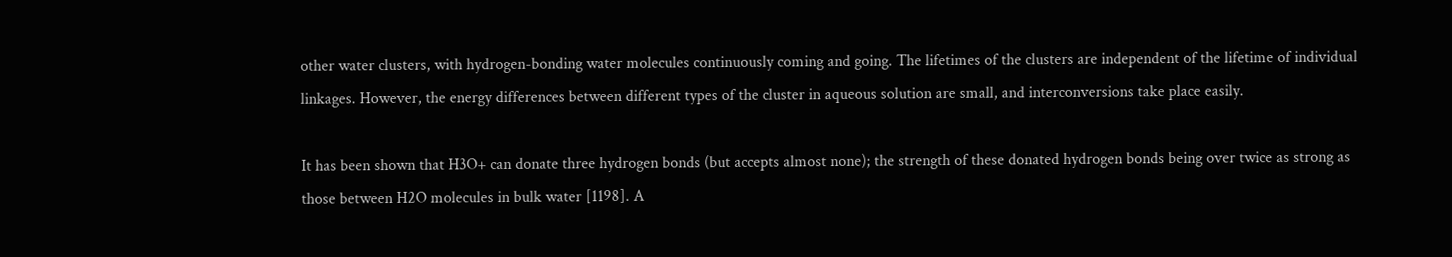other water clusters, with hydrogen-bonding water molecules continuously coming and going. The lifetimes of the clusters are independent of the lifetime of individual linkages. However, the energy differences between different types of the cluster in aqueous solution are small, and interconversions take place easily.

It has been shown that H3O+ can donate three hydrogen bonds (but accepts almost none); the strength of these donated hydrogen bonds being over twice as strong as those between H2O molecules in bulk water [1198]. A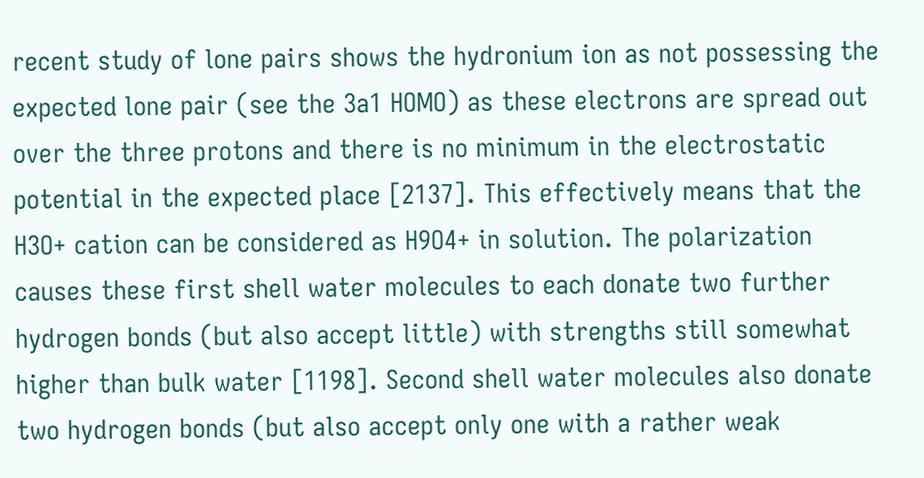recent study of lone pairs shows the hydronium ion as not possessing the expected lone pair (see the 3a1 HOMO) as these electrons are spread out over the three protons and there is no minimum in the electrostatic potential in the expected place [2137]. This effectively means that the H3O+ cation can be considered as H9O4+ in solution. The polarization causes these first shell water molecules to each donate two further hydrogen bonds (but also accept little) with strengths still somewhat higher than bulk water [1198]. Second shell water molecules also donate two hydrogen bonds (but also accept only one with a rather weak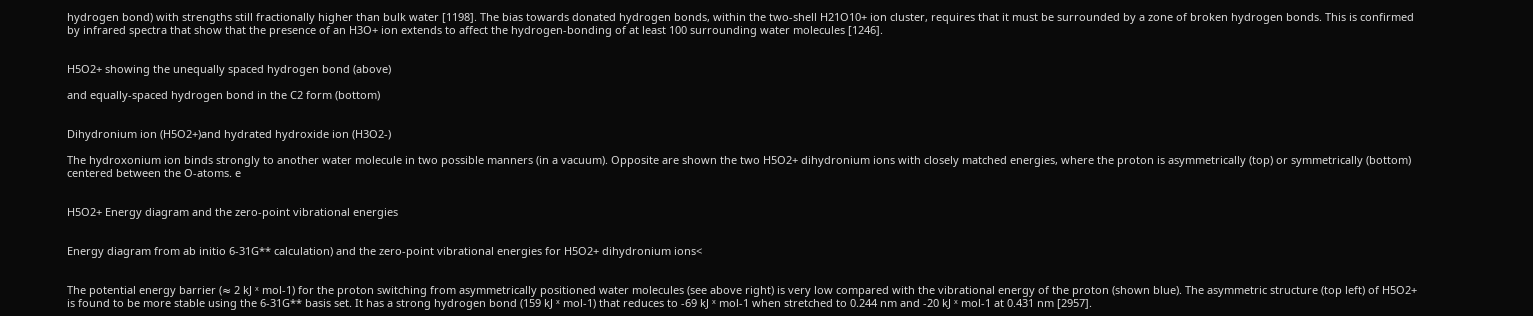hydrogen bond) with strengths still fractionally higher than bulk water [1198]. The bias towards donated hydrogen bonds, within the two-shell H21O10+ ion cluster, requires that it must be surrounded by a zone of broken hydrogen bonds. This is confirmed by infrared spectra that show that the presence of an H3O+ ion extends to affect the hydrogen-bonding of at least 100 surrounding water molecules [1246].


H5O2+ showing the unequally spaced hydrogen bond (above)

and equally-spaced hydrogen bond in the C2 form (bottom)


Dihydronium ion (H5O2+)and hydrated hydroxide ion (H3O2-)

The hydroxonium ion binds strongly to another water molecule in two possible manners (in a vacuum). Opposite are shown the two H5O2+ dihydronium ions with closely matched energies, where the proton is asymmetrically (top) or symmetrically (bottom) centered between the O-atoms. e


H5O2+ Energy diagram and the zero-point vibrational energies


Energy diagram from ab initio 6-31G** calculation) and the zero-point vibrational energies for H5O2+ dihydronium ions<


The potential energy barrier (≈ 2 kJ ˣ mol-1) for the proton switching from asymmetrically positioned water molecules (see above right) is very low compared with the vibrational energy of the proton (shown blue). The asymmetric structure (top left) of H5O2+ is found to be more stable using the 6-31G** basis set. It has a strong hydrogen bond (159 kJ ˣ mol-1) that reduces to -69 kJ ˣ mol-1 when stretched to 0.244 nm and -20 kJ ˣ mol-1 at 0.431 nm [2957].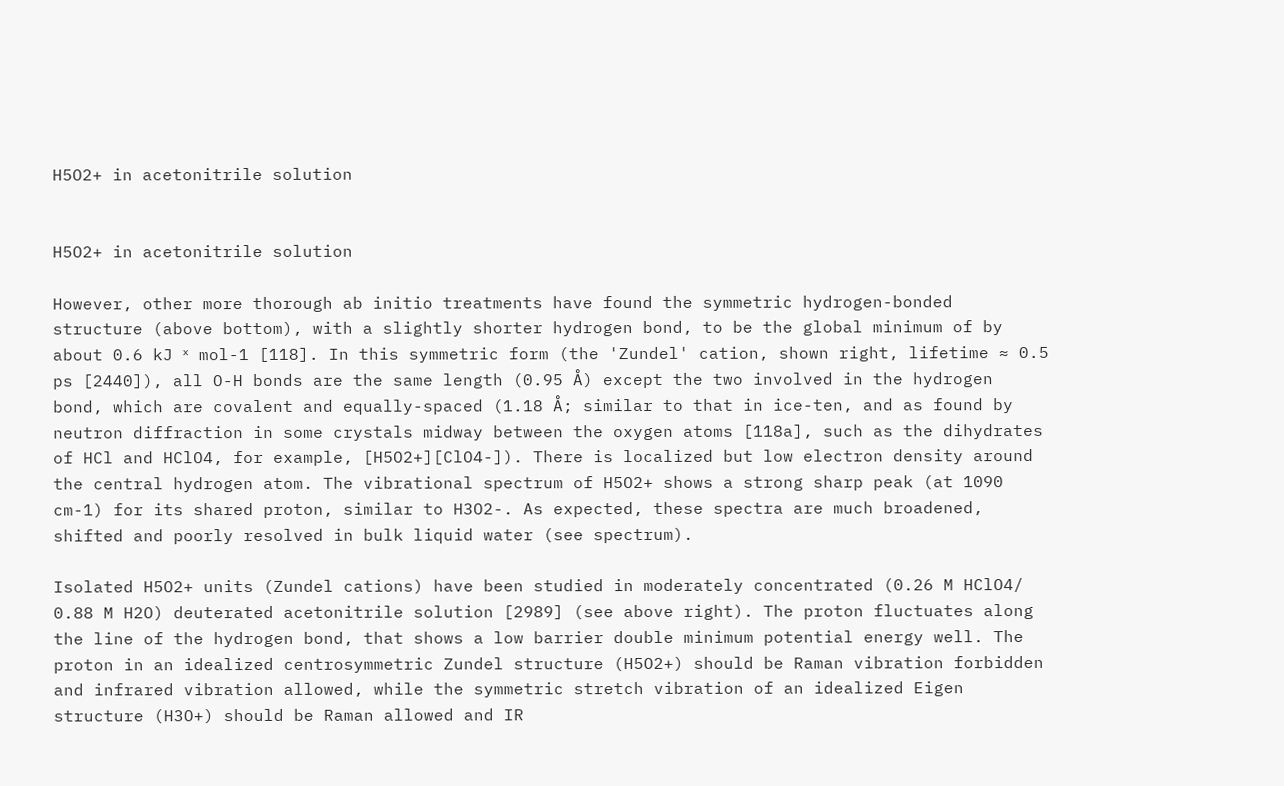H5O2+ in acetonitrile solution


H5O2+ in acetonitrile solution

However, other more thorough ab initio treatments have found the symmetric hydrogen-bonded structure (above bottom), with a slightly shorter hydrogen bond, to be the global minimum of by about 0.6 kJ ˣ mol-1 [118]. In this symmetric form (the 'Zundel' cation, shown right, lifetime ≈ 0.5 ps [2440]), all O-H bonds are the same length (0.95 Å) except the two involved in the hydrogen bond, which are covalent and equally-spaced (1.18 Å; similar to that in ice-ten, and as found by neutron diffraction in some crystals midway between the oxygen atoms [118a], such as the dihydrates of HCl and HClO4, for example, [H5O2+][ClO4-]). There is localized but low electron density around the central hydrogen atom. The vibrational spectrum of H5O2+ shows a strong sharp peak (at 1090 cm-1) for its shared proton, similar to H3O2-. As expected, these spectra are much broadened, shifted and poorly resolved in bulk liquid water (see spectrum).

Isolated H5O2+ units (Zundel cations) have been studied in moderately concentrated (0.26 M HClO4/ 0.88 M H2O) deuterated acetonitrile solution [2989] (see above right). The proton fluctuates along the line of the hydrogen bond, that shows a low barrier double minimum potential energy well. The proton in an idealized centrosymmetric Zundel structure (H5O2+) should be Raman vibration forbidden and infrared vibration allowed, while the symmetric stretch vibration of an idealized Eigen structure (H3O+) should be Raman allowed and IR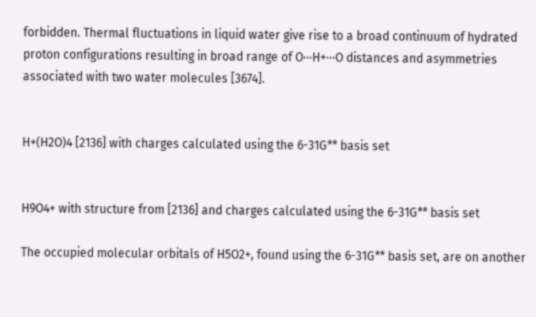forbidden. Thermal fluctuations in liquid water give rise to a broad continuum of hydrated proton configurations resulting in broad range of O···H+···O distances and asymmetries associated with two water molecules [3674].


H+(H2O)4 [2136] with charges calculated using the 6-31G** basis set


H9O4+ with structure from [2136] and charges calculated using the 6-31G** basis set

The occupied molecular orbitals of H5O2+, found using the 6-31G** basis set, are on another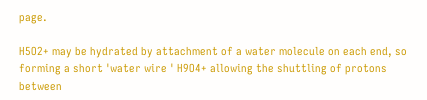page.

H5O2+ may be hydrated by attachment of a water molecule on each end, so forming a short 'water wire ' H9O4+ allowing the shuttling of protons between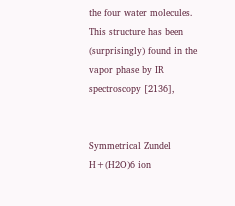the four water molecules. This structure has been (surprisingly) found in the vapor phase by IR spectroscopy [2136],


Symmetrical Zundel H+(H2O)6 ion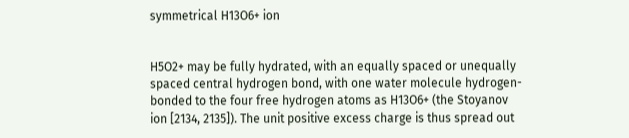symmetrical H13O6+ ion


H5O2+ may be fully hydrated, with an equally spaced or unequally spaced central hydrogen bond, with one water molecule hydrogen-bonded to the four free hydrogen atoms as H13O6+ (the Stoyanov ion [2134, 2135]). The unit positive excess charge is thus spread out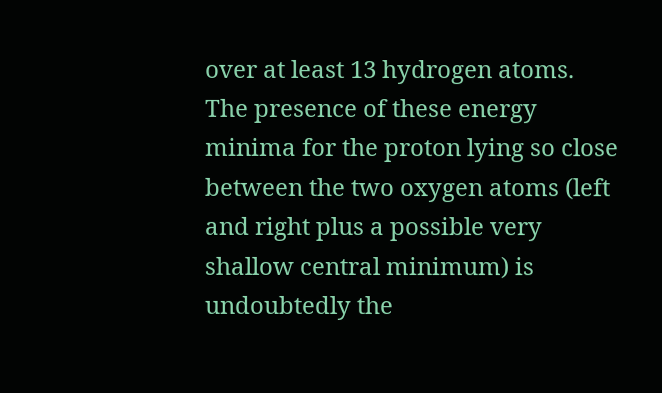over at least 13 hydrogen atoms. The presence of these energy minima for the proton lying so close between the two oxygen atoms (left and right plus a possible very shallow central minimum) is undoubtedly the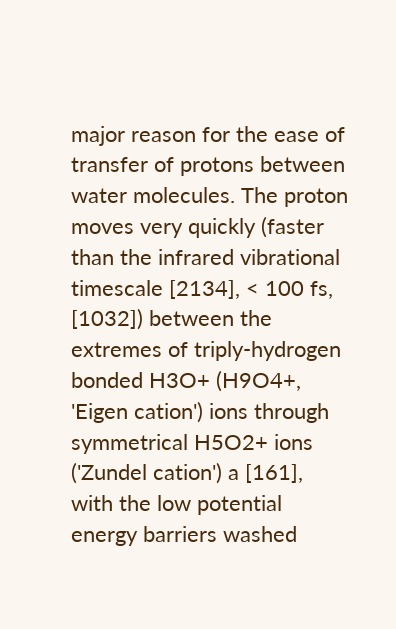major reason for the ease of transfer of protons between water molecules. The proton moves very quickly (faster than the infrared vibrational timescale [2134], < 100 fs, [1032]) between the extremes of triply-hydrogen bonded H3O+ (H9O4+, 'Eigen cation') ions through symmetrical H5O2+ ions ('Zundel cation') a [161], with the low potential energy barriers washed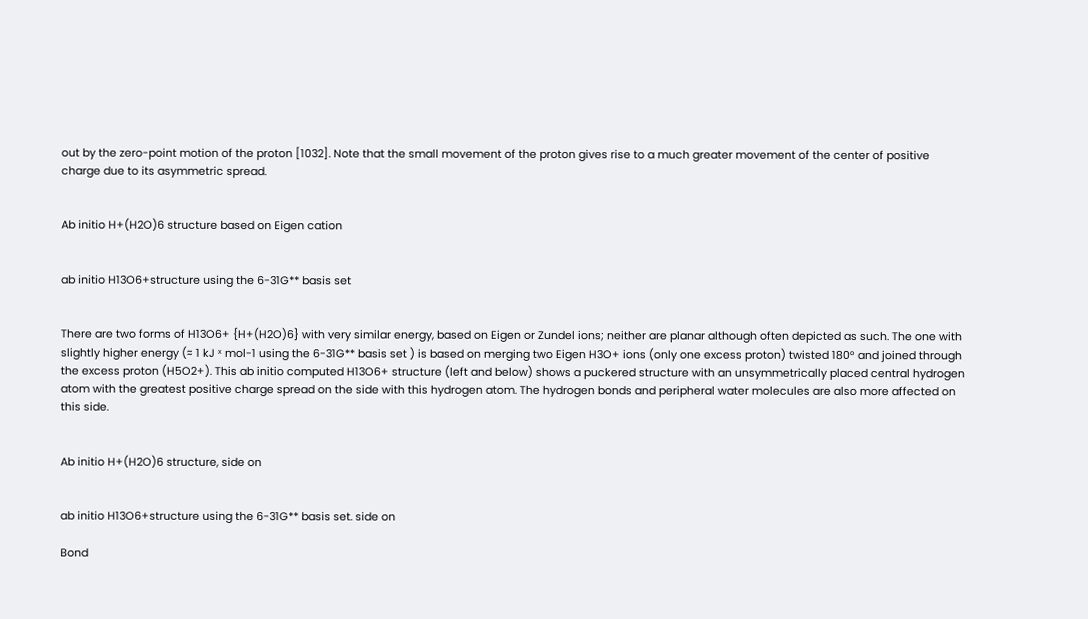out by the zero-point motion of the proton [1032]. Note that the small movement of the proton gives rise to a much greater movement of the center of positive charge due to its asymmetric spread.


Ab initio H+(H2O)6 structure based on Eigen cation


ab initio H13O6+structure using the 6-31G** basis set


There are two forms of H13O6+ {H+(H2O)6} with very similar energy, based on Eigen or Zundel ions; neither are planar although often depicted as such. The one with slightly higher energy (≈ 1 kJ ˣ mol-1 using the 6-31G** basis set ) is based on merging two Eigen H3O+ ions (only one excess proton) twisted 180° and joined through the excess proton (H5O2+). This ab initio computed H13O6+ structure (left and below) shows a puckered structure with an unsymmetrically placed central hydrogen atom with the greatest positive charge spread on the side with this hydrogen atom. The hydrogen bonds and peripheral water molecules are also more affected on this side.


Ab initio H+(H2O)6 structure, side on


ab initio H13O6+structure using the 6-31G** basis set. side on

Bond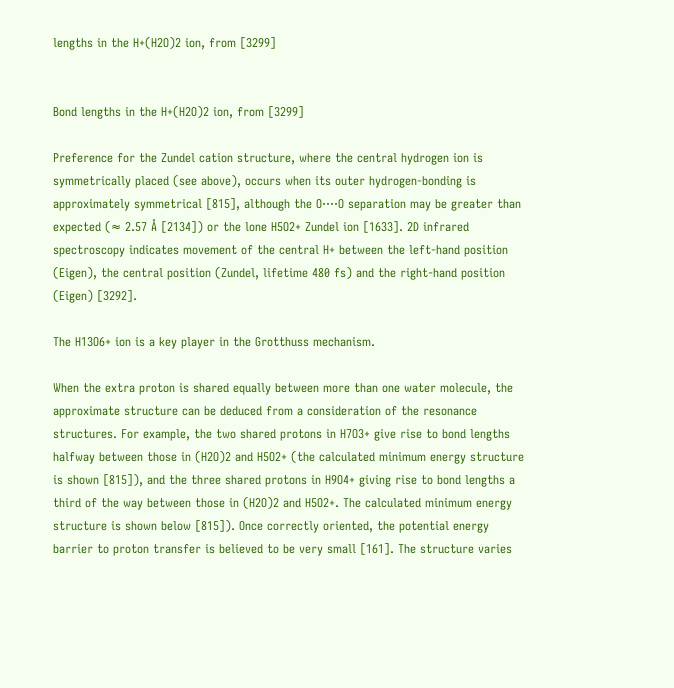lengths in the H+(H2O)2 ion, from [3299]


Bond lengths in the H+(H2O)2 ion, from [3299]

Preference for the Zundel cation structure, where the central hydrogen ion is symmetrically placed (see above), occurs when its outer hydrogen-bonding is approximately symmetrical [815], although the O····O separation may be greater than expected (≈ 2.57 Å [2134]) or the lone H5O2+ Zundel ion [1633]. 2D infrared spectroscopy indicates movement of the central H+ between the left-hand position (Eigen), the central position (Zundel, lifetime 480 fs) and the right-hand position (Eigen) [3292].

The H13O6+ ion is a key player in the Grotthuss mechanism.

When the extra proton is shared equally between more than one water molecule, the approximate structure can be deduced from a consideration of the resonance structures. For example, the two shared protons in H7O3+ give rise to bond lengths halfway between those in (H2O)2 and H5O2+ (the calculated minimum energy structure is shown [815]), and the three shared protons in H9O4+ giving rise to bond lengths a third of the way between those in (H2O)2 and H5O2+. The calculated minimum energy structure is shown below [815]). Once correctly oriented, the potential energy barrier to proton transfer is believed to be very small [161]. The structure varies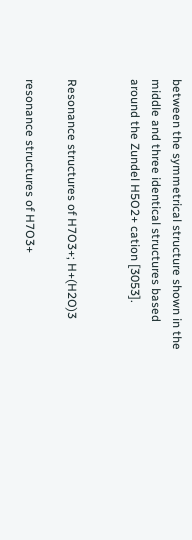between the symmetrical structure shown in the middle and three identical structures based around the Zundel H5O2+ cation [3053].


Resonance structures of H7O3+; H+(H2O)3

resonance structures of H7O3+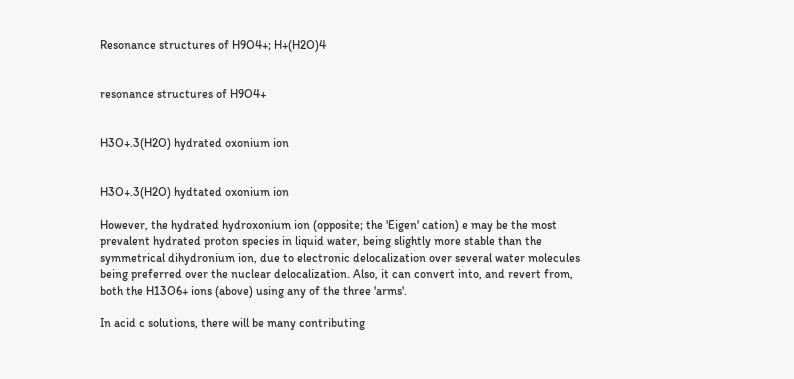Resonance structures of H9O4+; H+(H2O)4


resonance structures of H9O4+


H3O+.3(H2O) hydrated oxonium ion


H3O+.3(H2O) hydtated oxonium ion

However, the hydrated hydroxonium ion (opposite; the 'Eigen' cation) e may be the most prevalent hydrated proton species in liquid water, being slightly more stable than the symmetrical dihydronium ion, due to electronic delocalization over several water molecules being preferred over the nuclear delocalization. Also, it can convert into, and revert from, both the H13O6+ ions (above) using any of the three 'arms'.

In acid c solutions, there will be many contributing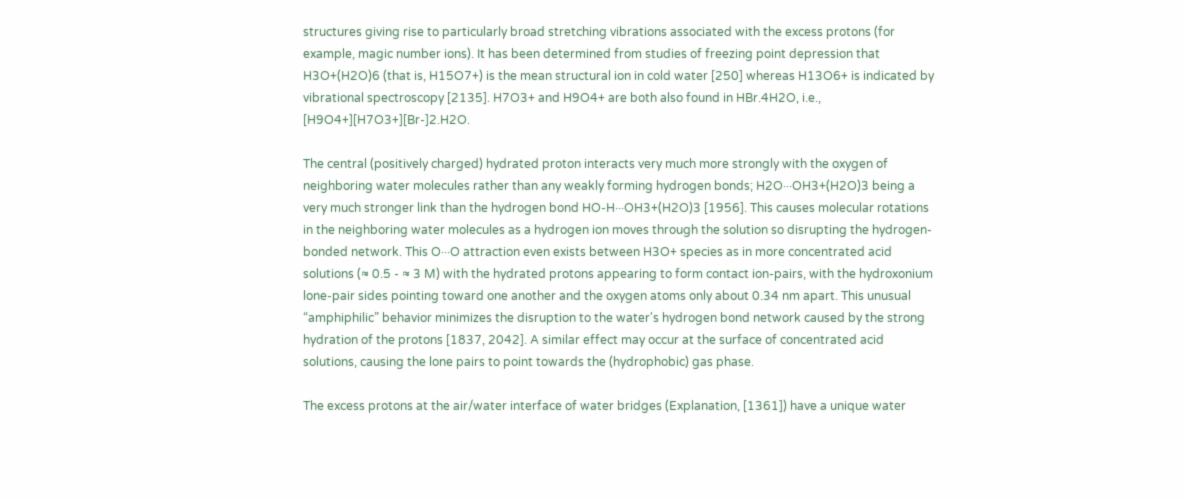structures giving rise to particularly broad stretching vibrations associated with the excess protons (for example, magic number ions). It has been determined from studies of freezing point depression that H3O+(H2O)6 (that is, H15O7+) is the mean structural ion in cold water [250] whereas H13O6+ is indicated by vibrational spectroscopy [2135]. H7O3+ and H9O4+ are both also found in HBr.4H2O, i.e., [H9O4+][H7O3+][Br-]2.H2O.

The central (positively charged) hydrated proton interacts very much more strongly with the oxygen of neighboring water molecules rather than any weakly forming hydrogen bonds; H2O···OH3+(H2O)3 being a very much stronger link than the hydrogen bond HO-H···OH3+(H2O)3 [1956]. This causes molecular rotations in the neighboring water molecules as a hydrogen ion moves through the solution so disrupting the hydrogen-bonded network. This O···O attraction even exists between H3O+ species as in more concentrated acid solutions (≈ 0.5 - ≈ 3 M) with the hydrated protons appearing to form contact ion-pairs, with the hydroxonium lone-pair sides pointing toward one another and the oxygen atoms only about 0.34 nm apart. This unusual “amphiphilic” behavior minimizes the disruption to the water's hydrogen bond network caused by the strong hydration of the protons [1837, 2042]. A similar effect may occur at the surface of concentrated acid solutions, causing the lone pairs to point towards the (hydrophobic) gas phase.

The excess protons at the air/water interface of water bridges (Explanation, [1361]) have a unique water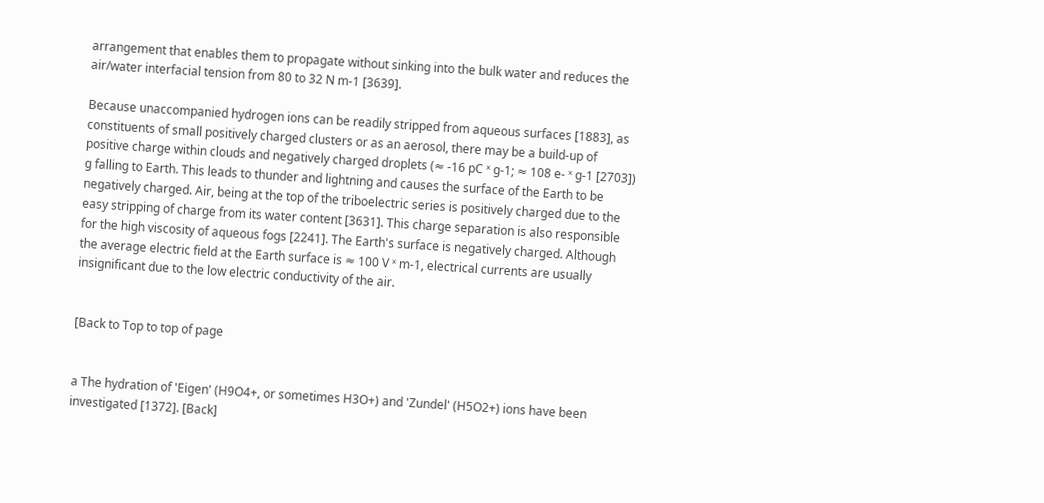arrangement that enables them to propagate without sinking into the bulk water and reduces the air/water interfacial tension from 80 to 32 N m-1 [3639].

Because unaccompanied hydrogen ions can be readily stripped from aqueous surfaces [1883], as constituents of small positively charged clusters or as an aerosol, there may be a build-up of positive charge within clouds and negatively charged droplets (≈ -16 pC ˣ g-1; ≈ 108 e- ˣ g-1 [2703]) g falling to Earth. This leads to thunder and lightning and causes the surface of the Earth to be negatively charged. Air, being at the top of the triboelectric series is positively charged due to the easy stripping of charge from its water content [3631]. This charge separation is also responsible for the high viscosity of aqueous fogs [2241]. The Earth's surface is negatively charged. Although the average electric field at the Earth surface is ≈ 100 V ˣ m-1, electrical currents are usually insignificant due to the low electric conductivity of the air.


[Back to Top to top of page


a The hydration of 'Eigen' (H9O4+, or sometimes H3O+) and 'Zundel' (H5O2+) ions have been investigated [1372]. [Back]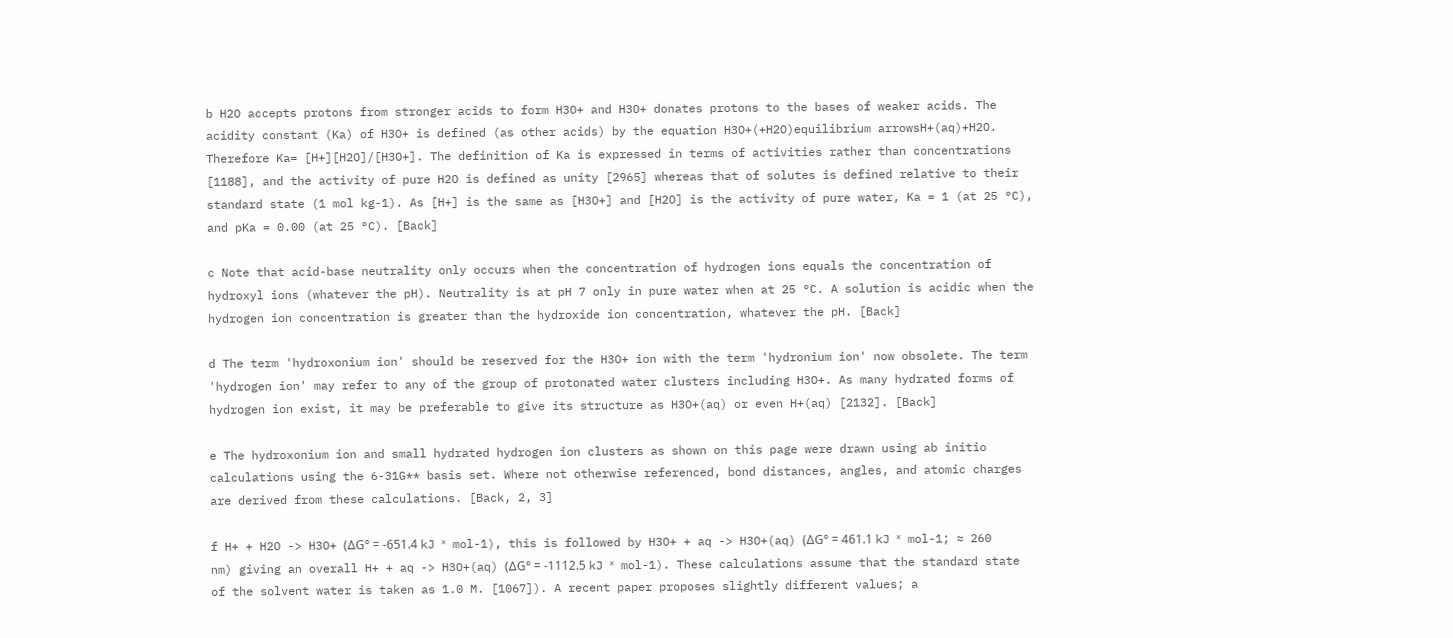b H2O accepts protons from stronger acids to form H3O+ and H3O+ donates protons to the bases of weaker acids. The acidity constant (Ka) of H3O+ is defined (as other acids) by the equation H3O+(+H2O)equilibrium arrowsH+(aq)+H2O. Therefore Ka= [H+][H2O]/[H3O+]. The definition of Ka is expressed in terms of activities rather than concentrations [1188], and the activity of pure H2O is defined as unity [2965] whereas that of solutes is defined relative to their standard state (1 mol kg-1). As [H+] is the same as [H3O+] and [H2O] is the activity of pure water, Ka = 1 (at 25 °C), and pKa = 0.00 (at 25 °C). [Back]

c Note that acid-base neutrality only occurs when the concentration of hydrogen ions equals the concentration of hydroxyl ions (whatever the pH). Neutrality is at pH 7 only in pure water when at 25 °C. A solution is acidic when the hydrogen ion concentration is greater than the hydroxide ion concentration, whatever the pH. [Back]

d The term 'hydroxonium ion' should be reserved for the H3O+ ion with the term 'hydronium ion' now obsolete. The term 'hydrogen ion' may refer to any of the group of protonated water clusters including H3O+. As many hydrated forms of hydrogen ion exist, it may be preferable to give its structure as H3O+(aq) or even H+(aq) [2132]. [Back]

e The hydroxonium ion and small hydrated hydrogen ion clusters as shown on this page were drawn using ab initio calculations using the 6-31G** basis set. Where not otherwise referenced, bond distances, angles, and atomic charges are derived from these calculations. [Back, 2, 3]

f H+ + H2O -> H3O+ (ΔG° = -651.4 kJ ˣ mol-1), this is followed by H3O+ + aq -> H3O+(aq) (ΔG° = 461.1 kJ ˣ mol-1; ≈ 260 nm) giving an overall H+ + aq -> H3O+(aq) (ΔG° = -1112.5 kJ ˣ mol-1). These calculations assume that the standard state of the solvent water is taken as 1.0 M. [1067]). A recent paper proposes slightly different values; a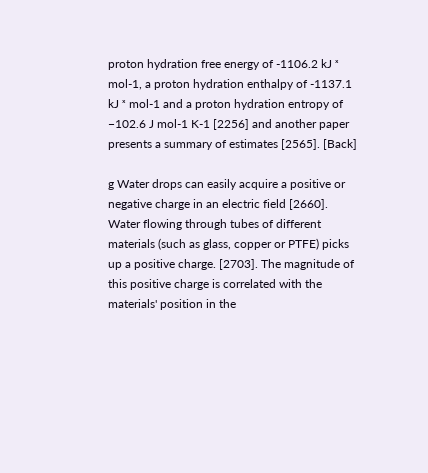proton hydration free energy of -1106.2 kJ ˣ mol-1, a proton hydration enthalpy of -1137.1 kJ ˣ mol-1 and a proton hydration entropy of −102.6 J mol-1 K-1 [2256] and another paper presents a summary of estimates [2565]. [Back]

g Water drops can easily acquire a positive or negative charge in an electric field [2660]. Water flowing through tubes of different materials (such as glass, copper or PTFE) picks up a positive charge. [2703]. The magnitude of this positive charge is correlated with the materials' position in the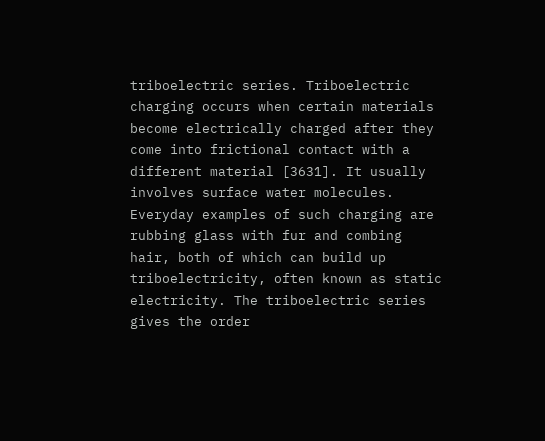triboelectric series. Triboelectric charging occurs when certain materials become electrically charged after they come into frictional contact with a different material [3631]. It usually involves surface water molecules. Everyday examples of such charging are rubbing glass with fur and combing hair, both of which can build up triboelectricity, often known as static electricity. The triboelectric series gives the order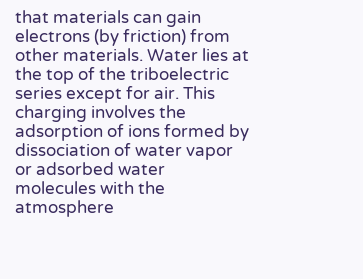that materials can gain electrons (by friction) from other materials. Water lies at the top of the triboelectric series except for air. This charging involves the adsorption of ions formed by dissociation of water vapor or adsorbed water molecules with the atmosphere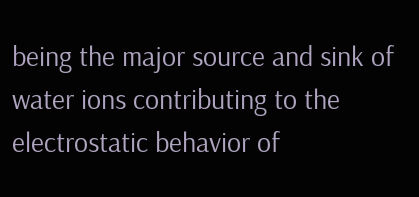being the major source and sink of water ions contributing to the electrostatic behavior of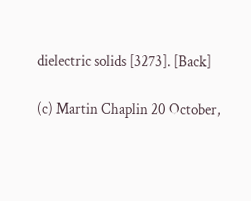dielectric solids [3273]. [Back]

(c) Martin Chaplin 20 October,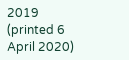2019
(printed 6 April 2020)